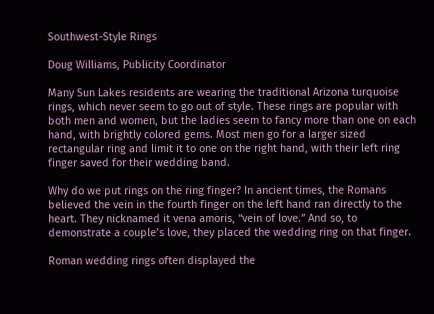Southwest-Style Rings

Doug Williams, Publicity Coordinator

Many Sun Lakes residents are wearing the traditional Arizona turquoise rings, which never seem to go out of style. These rings are popular with both men and women, but the ladies seem to fancy more than one on each hand, with brightly colored gems. Most men go for a larger sized rectangular ring and limit it to one on the right hand, with their left ring finger saved for their wedding band.

Why do we put rings on the ring finger? In ancient times, the Romans believed the vein in the fourth finger on the left hand ran directly to the heart. They nicknamed it vena amoris, “vein of love.” And so, to demonstrate a couple’s love, they placed the wedding ring on that finger.

Roman wedding rings often displayed the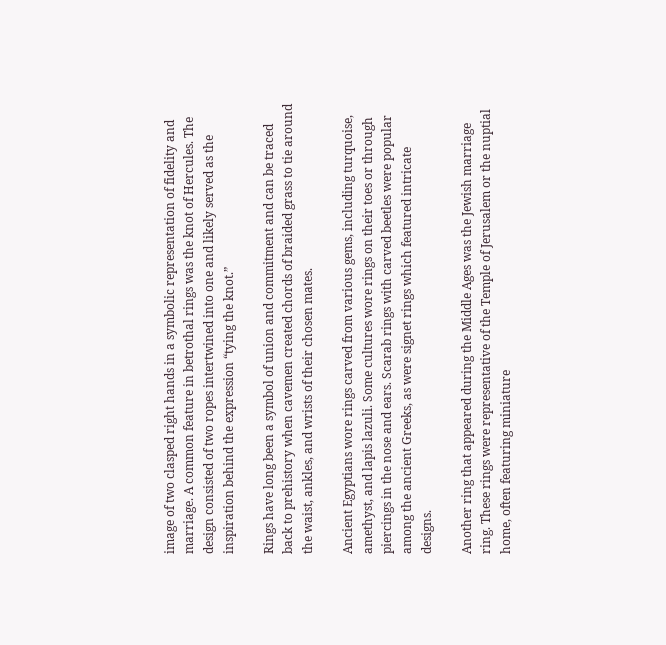image of two clasped right hands in a symbolic representation of fidelity and marriage. A common feature in betrothal rings was the knot of Hercules. The design consisted of two ropes intertwined into one and likely served as the inspiration behind the expression “tying the knot.”

Rings have long been a symbol of union and commitment and can be traced back to prehistory when cavemen created chords of braided grass to tie around the waist, ankles, and wrists of their chosen mates.

Ancient Egyptians wore rings carved from various gems, including turquoise, amethyst, and lapis lazuli. Some cultures wore rings on their toes or through piercings in the nose and ears. Scarab rings with carved beetles were popular among the ancient Greeks, as were signet rings which featured intricate designs.

Another ring that appeared during the Middle Ages was the Jewish marriage ring. These rings were representative of the Temple of Jerusalem or the nuptial home, often featuring miniature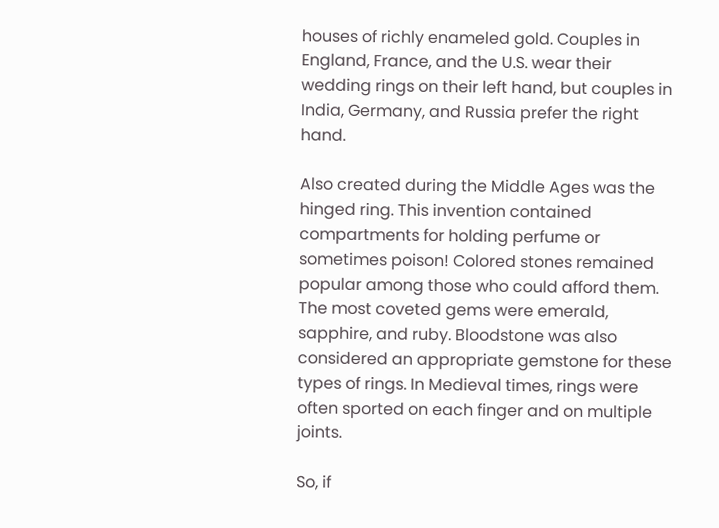houses of richly enameled gold. Couples in England, France, and the U.S. wear their wedding rings on their left hand, but couples in India, Germany, and Russia prefer the right hand.

Also created during the Middle Ages was the hinged ring. This invention contained compartments for holding perfume or sometimes poison! Colored stones remained popular among those who could afford them. The most coveted gems were emerald, sapphire, and ruby. Bloodstone was also considered an appropriate gemstone for these types of rings. In Medieval times, rings were often sported on each finger and on multiple joints.

So, if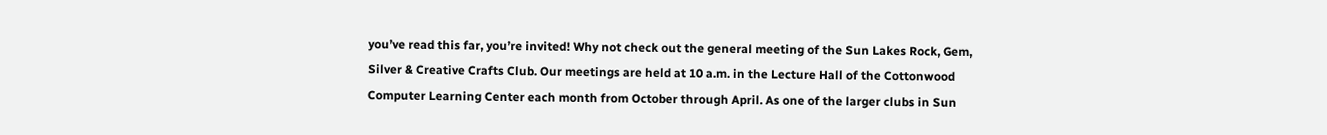you’ve read this far, you’re invited! Why not check out the general meeting of the Sun Lakes Rock, Gem, Silver & Creative Crafts Club. Our meetings are held at 10 a.m. in the Lecture Hall of the Cottonwood Computer Learning Center each month from October through April. As one of the larger clubs in Sun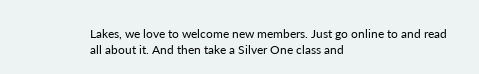Lakes, we love to welcome new members. Just go online to and read all about it. And then take a Silver One class and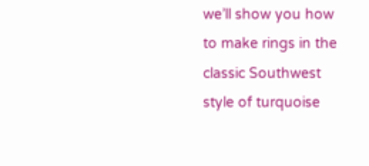we’ll show you how to make rings in the classic Southwest style of turquoise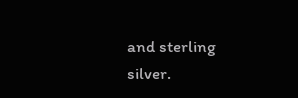and sterling silver.